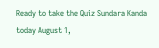Ready to take the Quiz Sundara Kanda today August 1,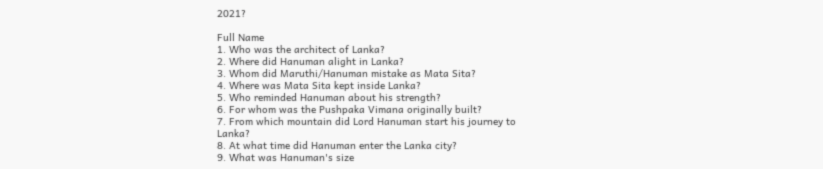2021?

Full Name
1. Who was the architect of Lanka?
2. Where did Hanuman alight in Lanka?
3. Whom did Maruthi/Hanuman mistake as Mata Sita?
4. Where was Mata Sita kept inside Lanka?
5. Who reminded Hanuman about his strength?
6. For whom was the Pushpaka Vimana originally built?
7. From which mountain did Lord Hanuman start his journey to Lanka?
8. At what time did Hanuman enter the Lanka city?
9. What was Hanuman's size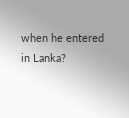when he entered in Lanka?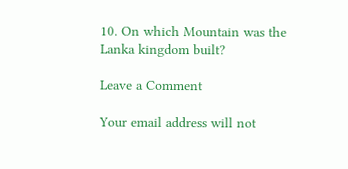10. On which Mountain was the Lanka kingdom built?

Leave a Comment

Your email address will not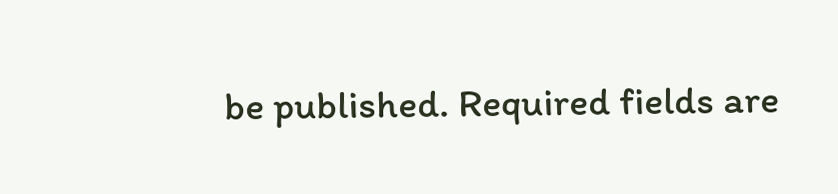be published. Required fields are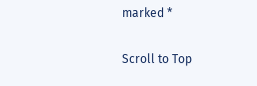marked *

Scroll to Top